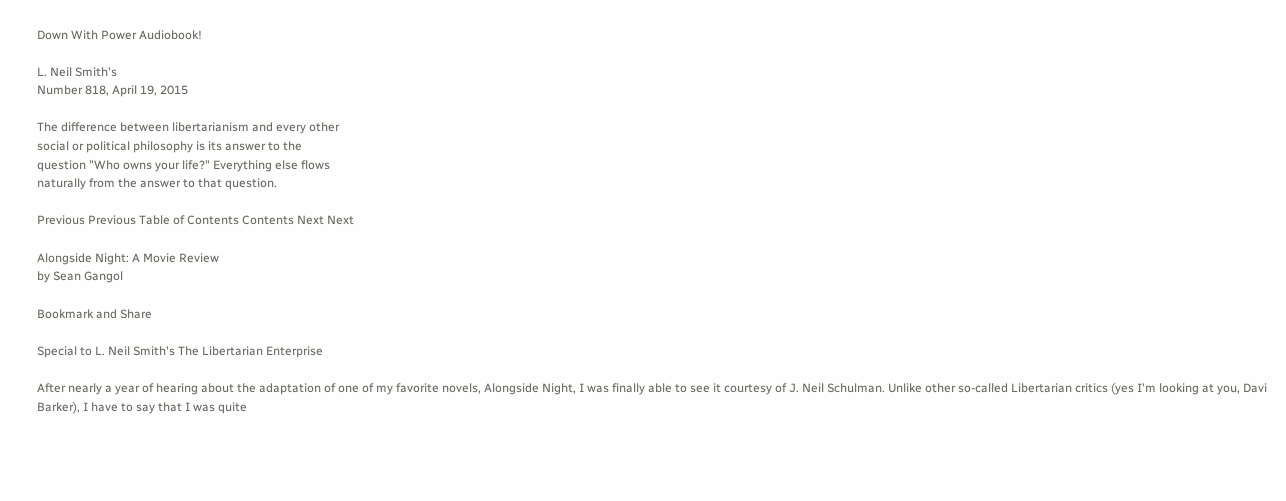Down With Power Audiobook!

L. Neil Smith's
Number 818, April 19, 2015

The difference between libertarianism and every other
social or political philosophy is its answer to the
question "Who owns your life?" Everything else flows
naturally from the answer to that question.

Previous Previous Table of Contents Contents Next Next

Alongside Night: A Movie Review
by Sean Gangol

Bookmark and Share

Special to L. Neil Smith's The Libertarian Enterprise

After nearly a year of hearing about the adaptation of one of my favorite novels, Alongside Night, I was finally able to see it courtesy of J. Neil Schulman. Unlike other so-called Libertarian critics (yes I'm looking at you, Davi Barker), I have to say that I was quite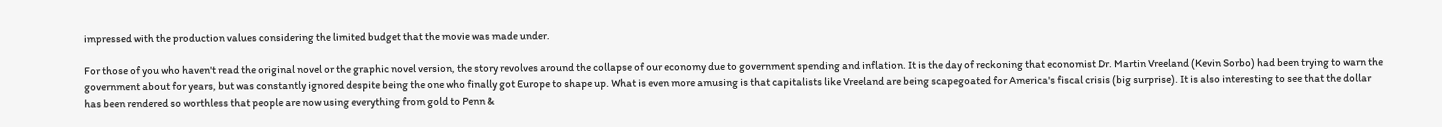impressed with the production values considering the limited budget that the movie was made under.

For those of you who haven't read the original novel or the graphic novel version, the story revolves around the collapse of our economy due to government spending and inflation. It is the day of reckoning that economist Dr. Martin Vreeland (Kevin Sorbo) had been trying to warn the government about for years, but was constantly ignored despite being the one who finally got Europe to shape up. What is even more amusing is that capitalists like Vreeland are being scapegoated for America's fiscal crisis (big surprise). It is also interesting to see that the dollar has been rendered so worthless that people are now using everything from gold to Penn &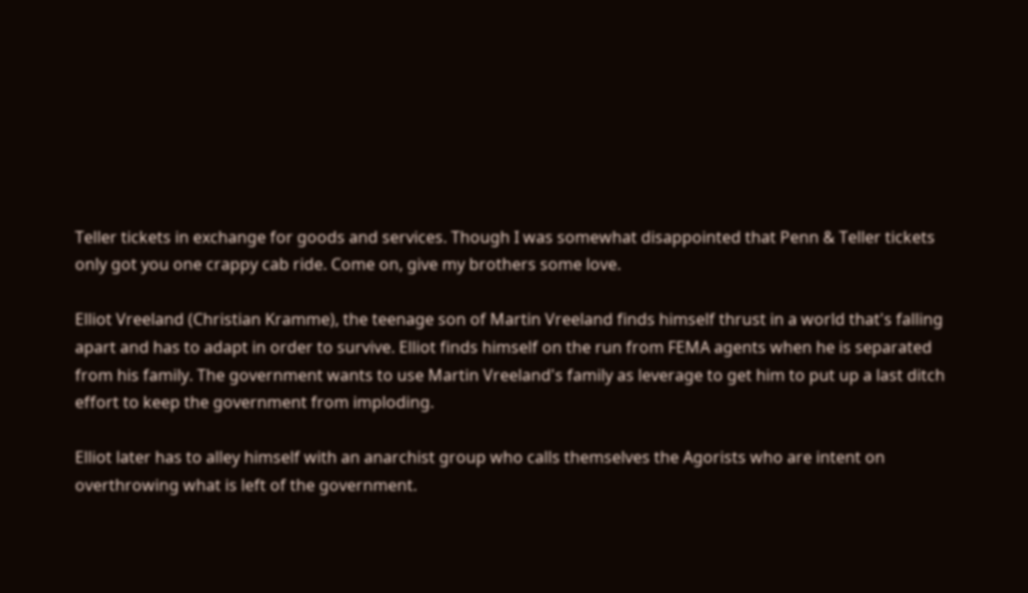Teller tickets in exchange for goods and services. Though I was somewhat disappointed that Penn & Teller tickets only got you one crappy cab ride. Come on, give my brothers some love.

Elliot Vreeland (Christian Kramme), the teenage son of Martin Vreeland finds himself thrust in a world that's falling apart and has to adapt in order to survive. Elliot finds himself on the run from FEMA agents when he is separated from his family. The government wants to use Martin Vreeland's family as leverage to get him to put up a last ditch effort to keep the government from imploding.

Elliot later has to alley himself with an anarchist group who calls themselves the Agorists who are intent on overthrowing what is left of the government.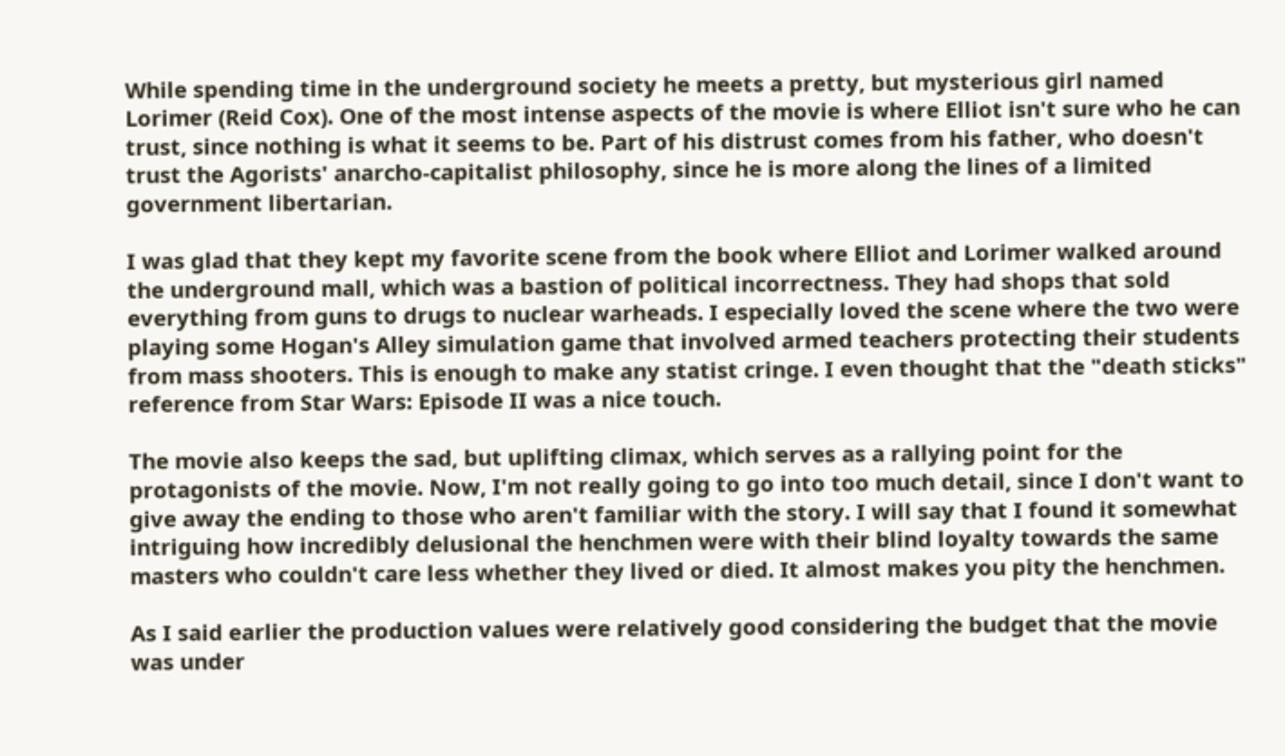While spending time in the underground society he meets a pretty, but mysterious girl named Lorimer (Reid Cox). One of the most intense aspects of the movie is where Elliot isn't sure who he can trust, since nothing is what it seems to be. Part of his distrust comes from his father, who doesn't trust the Agorists' anarcho-capitalist philosophy, since he is more along the lines of a limited government libertarian.

I was glad that they kept my favorite scene from the book where Elliot and Lorimer walked around the underground mall, which was a bastion of political incorrectness. They had shops that sold everything from guns to drugs to nuclear warheads. I especially loved the scene where the two were playing some Hogan's Alley simulation game that involved armed teachers protecting their students from mass shooters. This is enough to make any statist cringe. I even thought that the "death sticks" reference from Star Wars: Episode II was a nice touch.

The movie also keeps the sad, but uplifting climax, which serves as a rallying point for the protagonists of the movie. Now, I'm not really going to go into too much detail, since I don't want to give away the ending to those who aren't familiar with the story. I will say that I found it somewhat intriguing how incredibly delusional the henchmen were with their blind loyalty towards the same masters who couldn't care less whether they lived or died. It almost makes you pity the henchmen.

As I said earlier the production values were relatively good considering the budget that the movie was under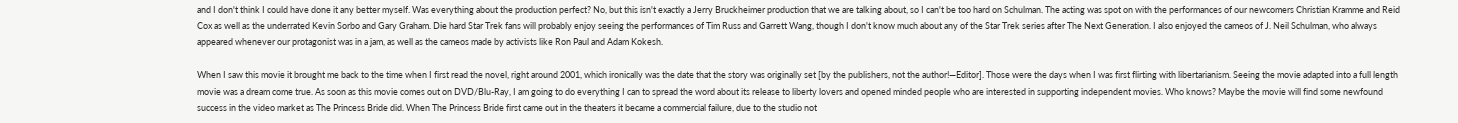and I don't think I could have done it any better myself. Was everything about the production perfect? No, but this isn't exactly a Jerry Bruckheimer production that we are talking about, so I can't be too hard on Schulman. The acting was spot on with the performances of our newcomers Christian Kramme and Reid Cox as well as the underrated Kevin Sorbo and Gary Graham. Die hard Star Trek fans will probably enjoy seeing the performances of Tim Russ and Garrett Wang, though I don't know much about any of the Star Trek series after The Next Generation. I also enjoyed the cameos of J. Neil Schulman, who always appeared whenever our protagonist was in a jam, as well as the cameos made by activists like Ron Paul and Adam Kokesh.

When I saw this movie it brought me back to the time when I first read the novel, right around 2001, which ironically was the date that the story was originally set [by the publishers, not the author!—Editor]. Those were the days when I was first flirting with libertarianism. Seeing the movie adapted into a full length movie was a dream come true. As soon as this movie comes out on DVD/Blu-Ray, I am going to do everything I can to spread the word about its release to liberty lovers and opened minded people who are interested in supporting independent movies. Who knows? Maybe the movie will find some newfound success in the video market as The Princess Bride did. When The Princess Bride first came out in the theaters it became a commercial failure, due to the studio not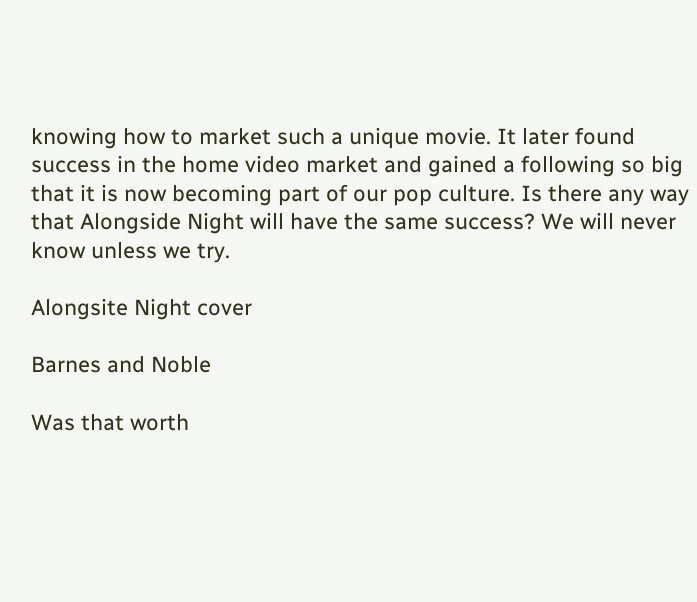knowing how to market such a unique movie. It later found success in the home video market and gained a following so big that it is now becoming part of our pop culture. Is there any way that Alongside Night will have the same success? We will never know unless we try.

Alongsite Night cover

Barnes and Noble

Was that worth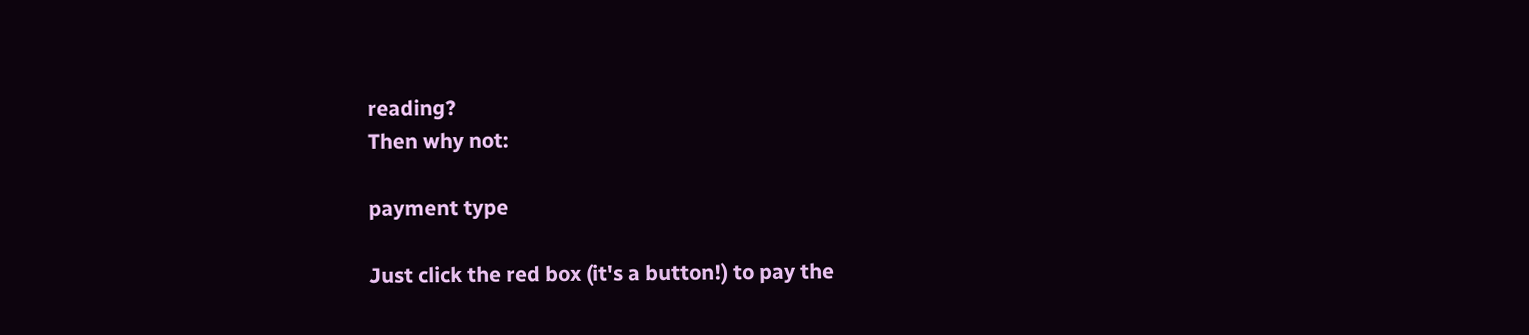reading?
Then why not:

payment type

Just click the red box (it's a button!) to pay the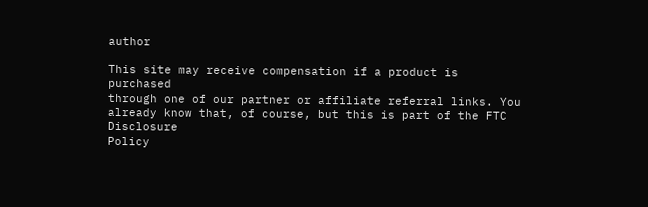author

This site may receive compensation if a product is purchased
through one of our partner or affiliate referral links. You
already know that, of course, but this is part of the FTC Disclosure
Policy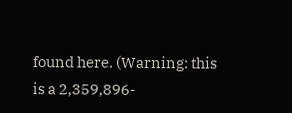found here. (Warning: this is a 2,359,896-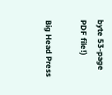byte 53-page PDF file!)

Big Head Press